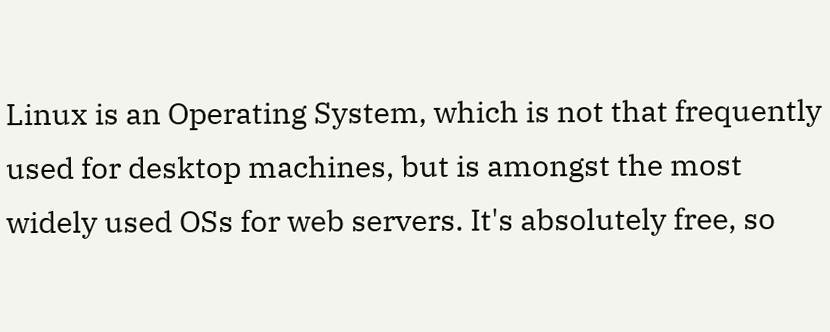Linux is an Operating System, which is not that frequently used for desktop machines, but is amongst the most widely used OSs for web servers. It's absolutely free, so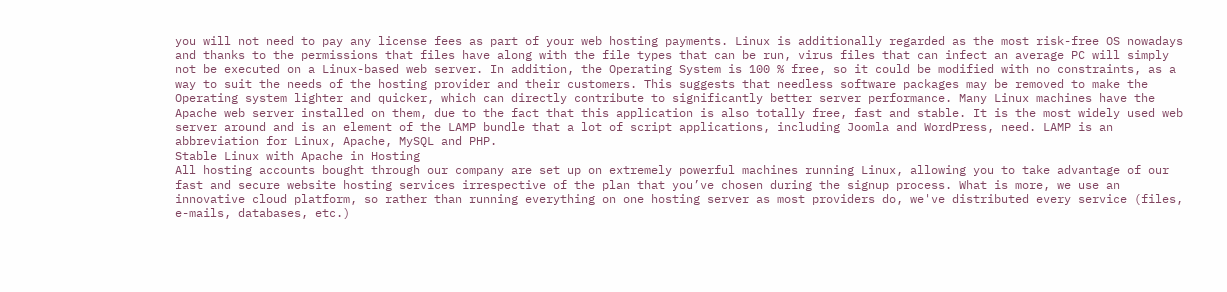you will not need to pay any license fees as part of your web hosting payments. Linux is additionally regarded as the most risk-free OS nowadays and thanks to the permissions that files have along with the file types that can be run, virus files that can infect an average PC will simply not be executed on a Linux-based web server. In addition, the Operating System is 100 % free, so it could be modified with no constraints, as a way to suit the needs of the hosting provider and their customers. This suggests that needless software packages may be removed to make the Operating system lighter and quicker, which can directly contribute to significantly better server performance. Many Linux machines have the Apache web server installed on them, due to the fact that this application is also totally free, fast and stable. It is the most widely used web server around and is an element of the LAMP bundle that a lot of script applications, including Joomla and WordPress, need. LAMP is an abbreviation for Linux, Apache, MySQL and PHP.
Stable Linux with Apache in Hosting
All hosting accounts bought through our company are set up on extremely powerful machines running Linux, allowing you to take advantage of our fast and secure website hosting services irrespective of the plan that you’ve chosen during the signup process. What is more, we use an innovative cloud platform, so rather than running everything on one hosting server as most providers do, we've distributed every service (files, e-mails, databases, etc.)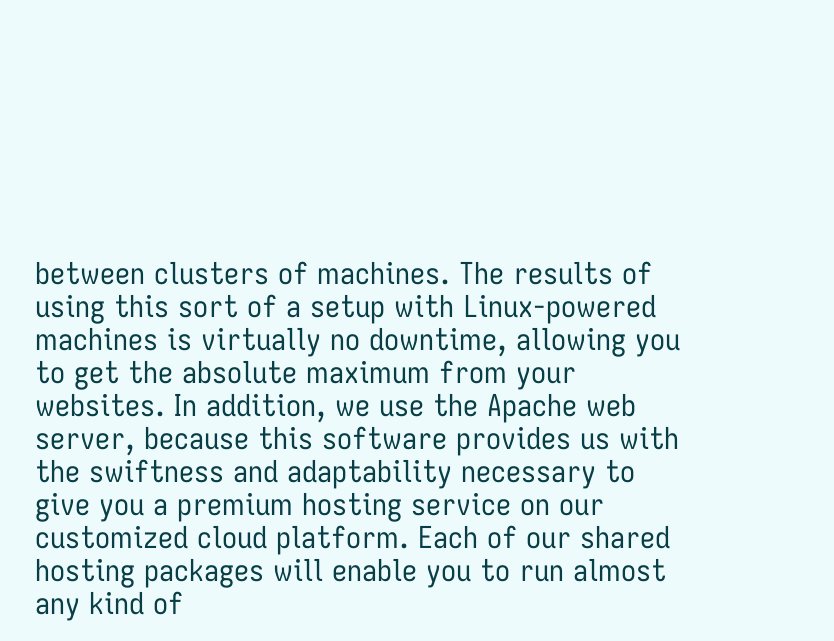between clusters of machines. The results of using this sort of a setup with Linux-powered machines is virtually no downtime, allowing you to get the absolute maximum from your websites. In addition, we use the Apache web server, because this software provides us with the swiftness and adaptability necessary to give you a premium hosting service on our customized cloud platform. Each of our shared hosting packages will enable you to run almost any kind of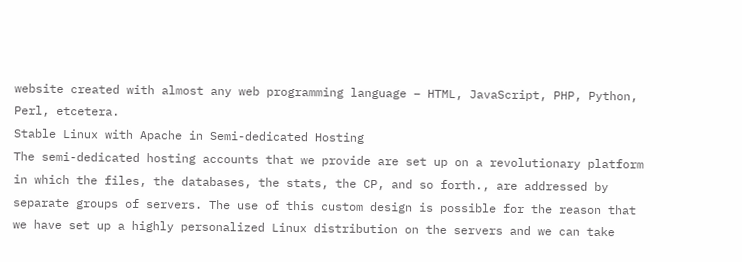website created with almost any web programming language – HTML, JavaScript, PHP, Python, Perl, etcetera.
Stable Linux with Apache in Semi-dedicated Hosting
The semi-dedicated hosting accounts that we provide are set up on a revolutionary platform in which the files, the databases, the stats, the CP, and so forth., are addressed by separate groups of servers. The use of this custom design is possible for the reason that we have set up a highly personalized Linux distribution on the servers and we can take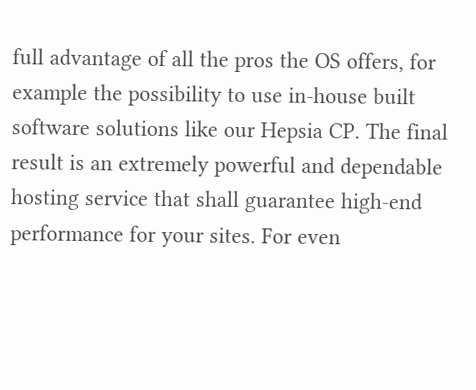full advantage of all the pros the OS offers, for example the possibility to use in-house built software solutions like our Hepsia CP. The final result is an extremely powerful and dependable hosting service that shall guarantee high-end performance for your sites. For even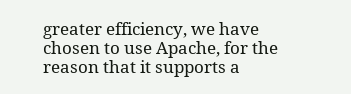greater efficiency, we have chosen to use Apache, for the reason that it supports a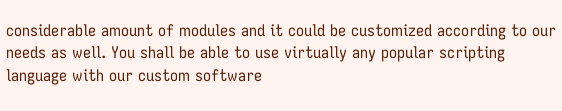considerable amount of modules and it could be customized according to our needs as well. You shall be able to use virtually any popular scripting language with our custom software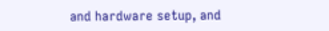and hardware setup, and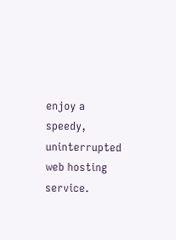enjoy a speedy, uninterrupted web hosting service.